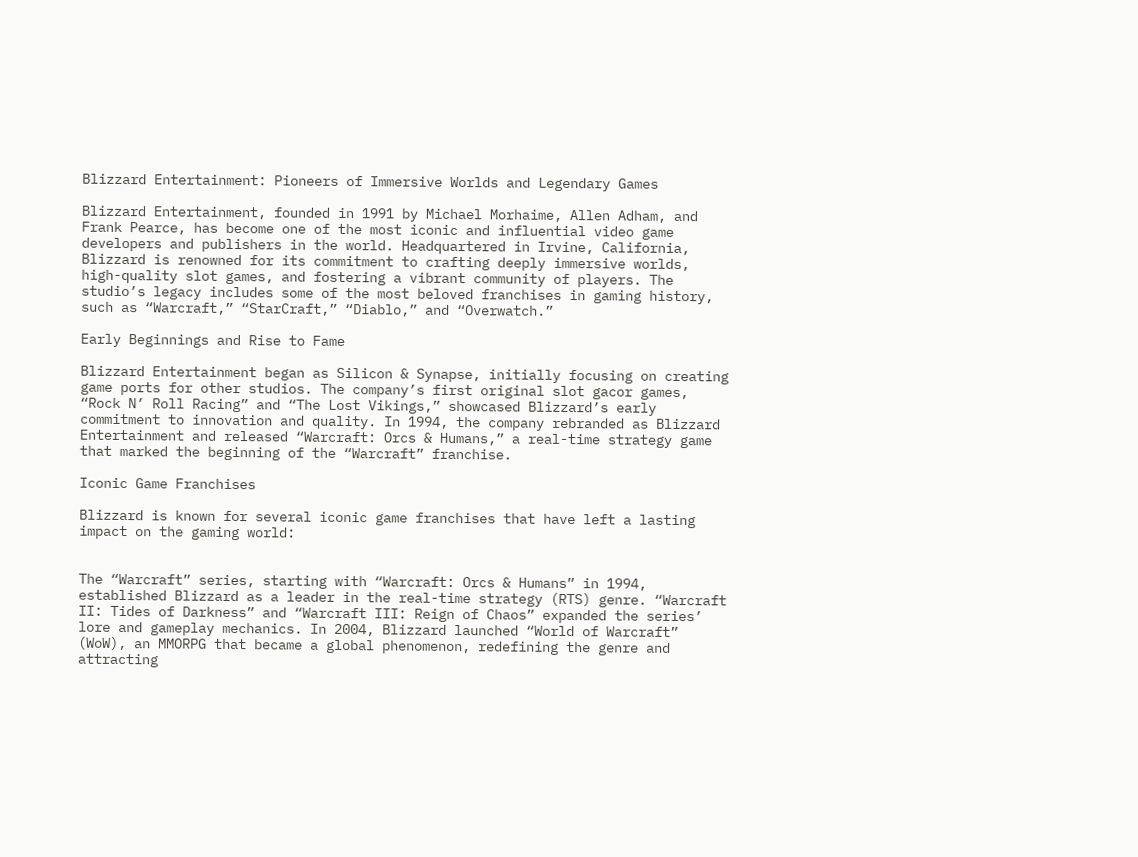Blizzard Entertainment: Pioneers of Immersive Worlds and Legendary Games

Blizzard Entertainment, founded in 1991 by Michael Morhaime, Allen Adham, and Frank Pearce, has become one of the most iconic and influential video game developers and publishers in the world. Headquartered in Irvine, California, Blizzard is renowned for its commitment to crafting deeply immersive worlds, high-quality slot games, and fostering a vibrant community of players. The studio’s legacy includes some of the most beloved franchises in gaming history, such as “Warcraft,” “StarCraft,” “Diablo,” and “Overwatch.”

Early Beginnings and Rise to Fame

Blizzard Entertainment began as Silicon & Synapse, initially focusing on creating game ports for other studios. The company’s first original slot gacor games, “Rock N’ Roll Racing” and “The Lost Vikings,” showcased Blizzard’s early commitment to innovation and quality. In 1994, the company rebranded as Blizzard Entertainment and released “Warcraft: Orcs & Humans,” a real-time strategy game that marked the beginning of the “Warcraft” franchise.

Iconic Game Franchises

Blizzard is known for several iconic game franchises that have left a lasting impact on the gaming world:


The “Warcraft” series, starting with “Warcraft: Orcs & Humans” in 1994, established Blizzard as a leader in the real-time strategy (RTS) genre. “Warcraft II: Tides of Darkness” and “Warcraft III: Reign of Chaos” expanded the series’ lore and gameplay mechanics. In 2004, Blizzard launched “World of Warcraft” (WoW), an MMORPG that became a global phenomenon, redefining the genre and attracting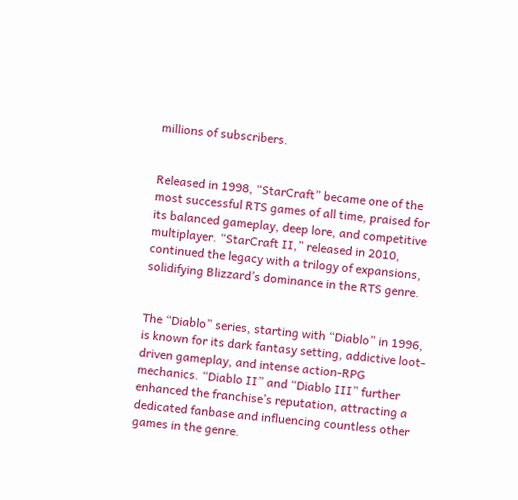millions of subscribers.


Released in 1998, “StarCraft” became one of the most successful RTS games of all time, praised for its balanced gameplay, deep lore, and competitive multiplayer. “StarCraft II,” released in 2010, continued the legacy with a trilogy of expansions, solidifying Blizzard’s dominance in the RTS genre.


The “Diablo” series, starting with “Diablo” in 1996, is known for its dark fantasy setting, addictive loot-driven gameplay, and intense action-RPG mechanics. “Diablo II” and “Diablo III” further enhanced the franchise’s reputation, attracting a dedicated fanbase and influencing countless other games in the genre.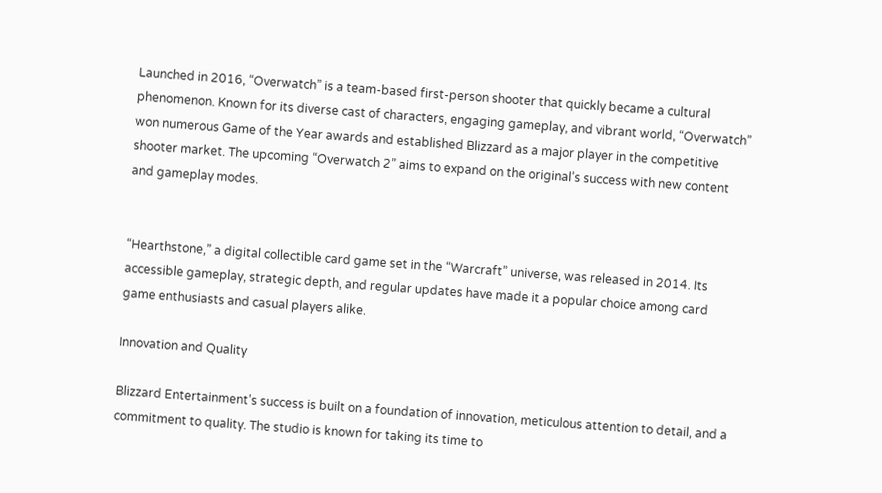Launched in 2016, “Overwatch” is a team-based first-person shooter that quickly became a cultural phenomenon. Known for its diverse cast of characters, engaging gameplay, and vibrant world, “Overwatch” won numerous Game of the Year awards and established Blizzard as a major player in the competitive shooter market. The upcoming “Overwatch 2” aims to expand on the original’s success with new content and gameplay modes.


“Hearthstone,” a digital collectible card game set in the “Warcraft” universe, was released in 2014. Its accessible gameplay, strategic depth, and regular updates have made it a popular choice among card game enthusiasts and casual players alike.

Innovation and Quality

Blizzard Entertainment’s success is built on a foundation of innovation, meticulous attention to detail, and a commitment to quality. The studio is known for taking its time to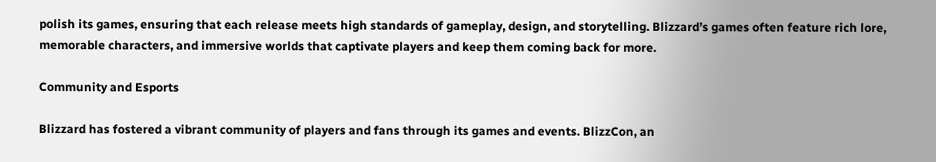polish its games, ensuring that each release meets high standards of gameplay, design, and storytelling. Blizzard’s games often feature rich lore, memorable characters, and immersive worlds that captivate players and keep them coming back for more.

Community and Esports

Blizzard has fostered a vibrant community of players and fans through its games and events. BlizzCon, an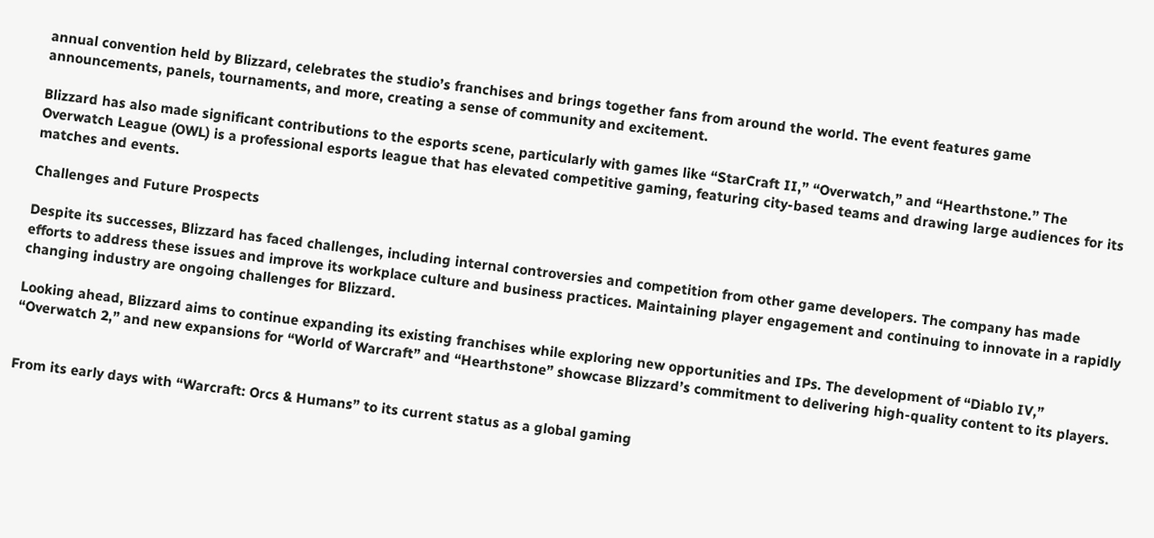annual convention held by Blizzard, celebrates the studio’s franchises and brings together fans from around the world. The event features game announcements, panels, tournaments, and more, creating a sense of community and excitement.

Blizzard has also made significant contributions to the esports scene, particularly with games like “StarCraft II,” “Overwatch,” and “Hearthstone.” The Overwatch League (OWL) is a professional esports league that has elevated competitive gaming, featuring city-based teams and drawing large audiences for its matches and events.

Challenges and Future Prospects

Despite its successes, Blizzard has faced challenges, including internal controversies and competition from other game developers. The company has made efforts to address these issues and improve its workplace culture and business practices. Maintaining player engagement and continuing to innovate in a rapidly changing industry are ongoing challenges for Blizzard.

Looking ahead, Blizzard aims to continue expanding its existing franchises while exploring new opportunities and IPs. The development of “Diablo IV,” “Overwatch 2,” and new expansions for “World of Warcraft” and “Hearthstone” showcase Blizzard’s commitment to delivering high-quality content to its players.


From its early days with “Warcraft: Orcs & Humans” to its current status as a global gaming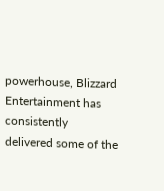powerhouse, Blizzard Entertainment has consistently delivered some of the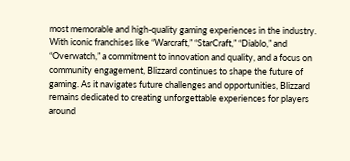most memorable and high-quality gaming experiences in the industry. With iconic franchises like “Warcraft,” “StarCraft,” “Diablo,” and “Overwatch,” a commitment to innovation and quality, and a focus on community engagement, Blizzard continues to shape the future of gaming. As it navigates future challenges and opportunities, Blizzard remains dedicated to creating unforgettable experiences for players around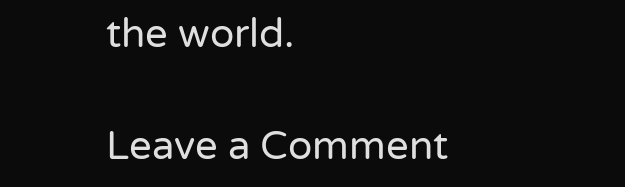the world.

Leave a Comment